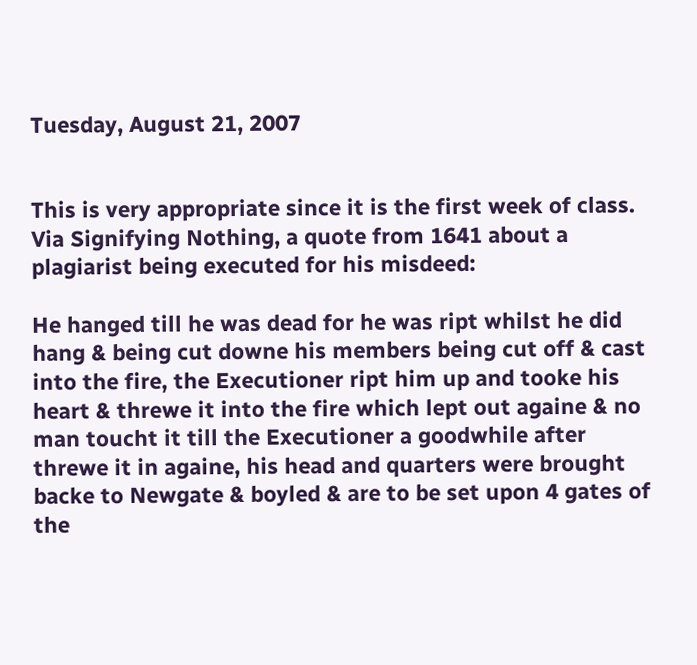Tuesday, August 21, 2007


This is very appropriate since it is the first week of class. Via Signifying Nothing, a quote from 1641 about a plagiarist being executed for his misdeed:

He hanged till he was dead for he was ript whilst he did hang & being cut downe his members being cut off & cast into the fire, the Executioner ript him up and tooke his heart & threwe it into the fire which lept out againe & no man toucht it till the Executioner a goodwhile after threwe it in againe, his head and quarters were brought backe to Newgate & boyled & are to be set upon 4 gates of the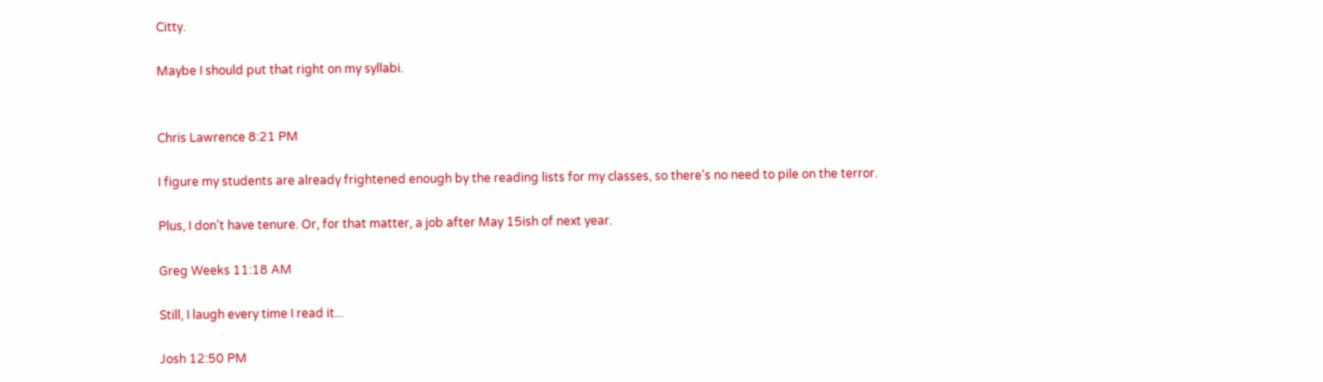Citty.

Maybe I should put that right on my syllabi.


Chris Lawrence 8:21 PM

I figure my students are already frightened enough by the reading lists for my classes, so there's no need to pile on the terror.

Plus, I don't have tenure. Or, for that matter, a job after May 15ish of next year.

Greg Weeks 11:18 AM

Still, I laugh every time I read it...

Josh 12:50 PM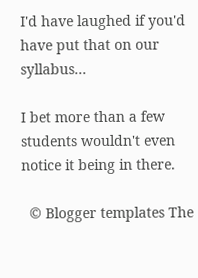I'd have laughed if you'd have put that on our syllabus...

I bet more than a few students wouldn't even notice it being in there.

  © Blogger templates The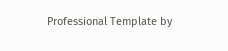Professional Template by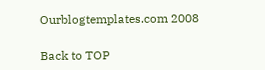Ourblogtemplates.com 2008

Back to TOP